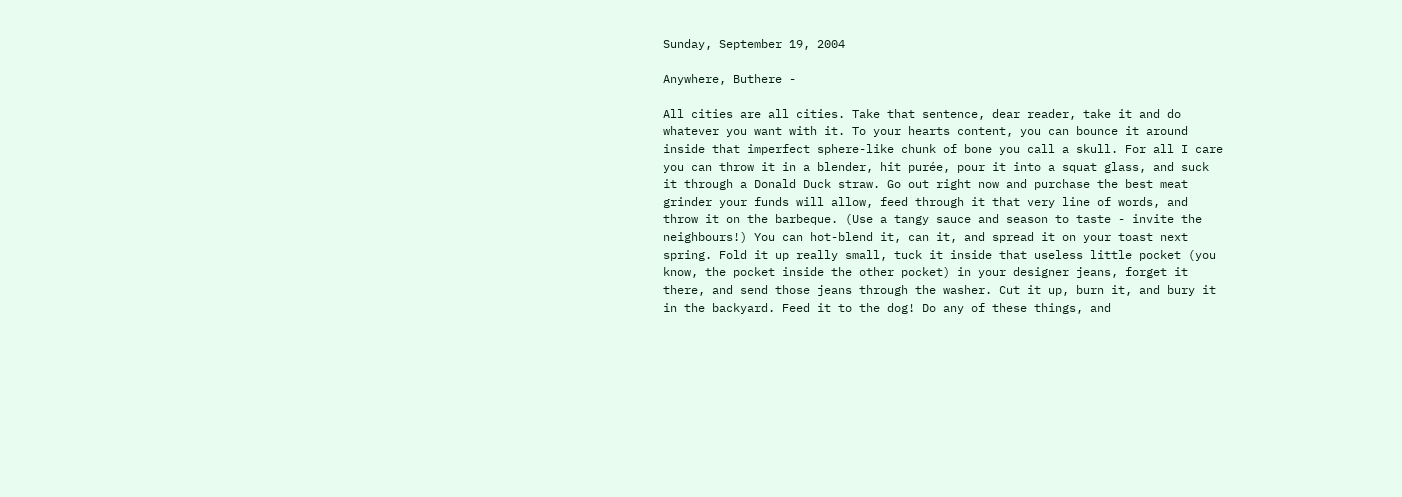Sunday, September 19, 2004

Anywhere, Buthere -

All cities are all cities. Take that sentence, dear reader, take it and do whatever you want with it. To your hearts content, you can bounce it around inside that imperfect sphere-like chunk of bone you call a skull. For all I care you can throw it in a blender, hit purée, pour it into a squat glass, and suck it through a Donald Duck straw. Go out right now and purchase the best meat grinder your funds will allow, feed through it that very line of words, and throw it on the barbeque. (Use a tangy sauce and season to taste - invite the neighbours!) You can hot-blend it, can it, and spread it on your toast next spring. Fold it up really small, tuck it inside that useless little pocket (you know, the pocket inside the other pocket) in your designer jeans, forget it there, and send those jeans through the washer. Cut it up, burn it, and bury it in the backyard. Feed it to the dog! Do any of these things, and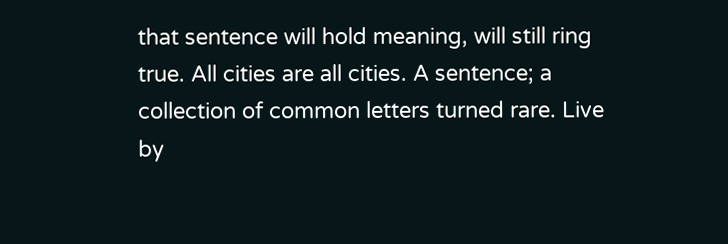that sentence will hold meaning, will still ring true. All cities are all cities. A sentence; a collection of common letters turned rare. Live by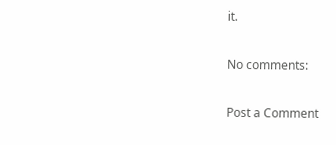it.

No comments:

Post a Comment